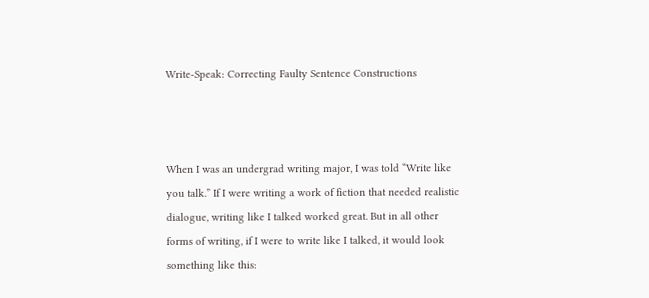Write-Speak: Correcting Faulty Sentence Constructions



When I was an undergrad writing major, I was told “Write like you talk.” If I were writing a work of fiction that needed realistic dialogue, writing like I talked worked great. But in all other forms of writing, if I were to write like I talked, it would look something like this: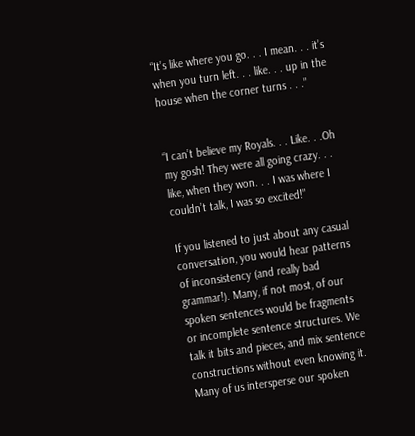“It’s like where you go. . . I mean. . . it’s when you turn left. . . like. . . up in the house when the corner turns . . .”


“I can’t believe my Royals. . . Like. . .Oh my gosh! They were all going crazy. . . like, when they won. . . I was where I couldn’t talk, I was so excited!”

If you listened to just about any casual conversation, you would hear patterns of inconsistency (and really bad grammar!). Many, if not most, of our spoken sentences would be fragments or incomplete sentence structures. We talk it bits and pieces, and mix sentence constructions without even knowing it. Many of us intersperse our spoken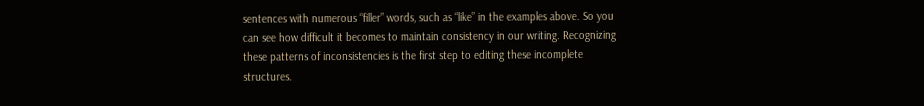sentences with numerous “filler” words, such as “like” in the examples above. So you can see how difficult it becomes to maintain consistency in our writing. Recognizing these patterns of inconsistencies is the first step to editing these incomplete structures.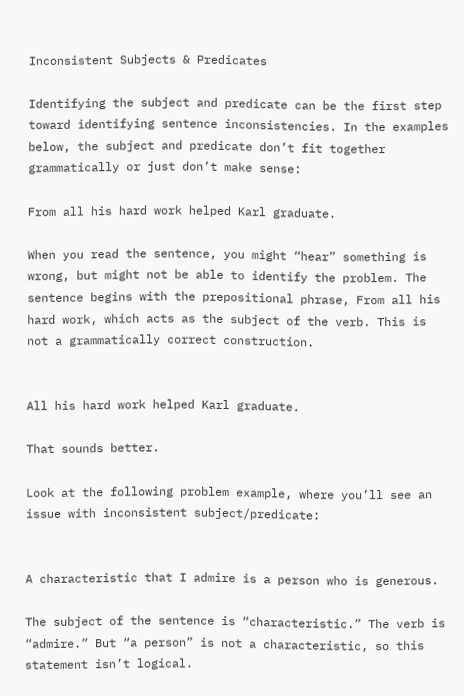Inconsistent Subjects & Predicates

Identifying the subject and predicate can be the first step toward identifying sentence inconsistencies. In the examples below, the subject and predicate don’t fit together grammatically or just don’t make sense:

From all his hard work helped Karl graduate.

When you read the sentence, you might “hear” something is wrong, but might not be able to identify the problem. The sentence begins with the prepositional phrase, From all his hard work, which acts as the subject of the verb. This is not a grammatically correct construction.


All his hard work helped Karl graduate.

That sounds better.

Look at the following problem example, where you’ll see an issue with inconsistent subject/predicate:


A characteristic that I admire is a person who is generous.

The subject of the sentence is “characteristic.” The verb is “admire.” But “a person” is not a characteristic, so this statement isn’t logical.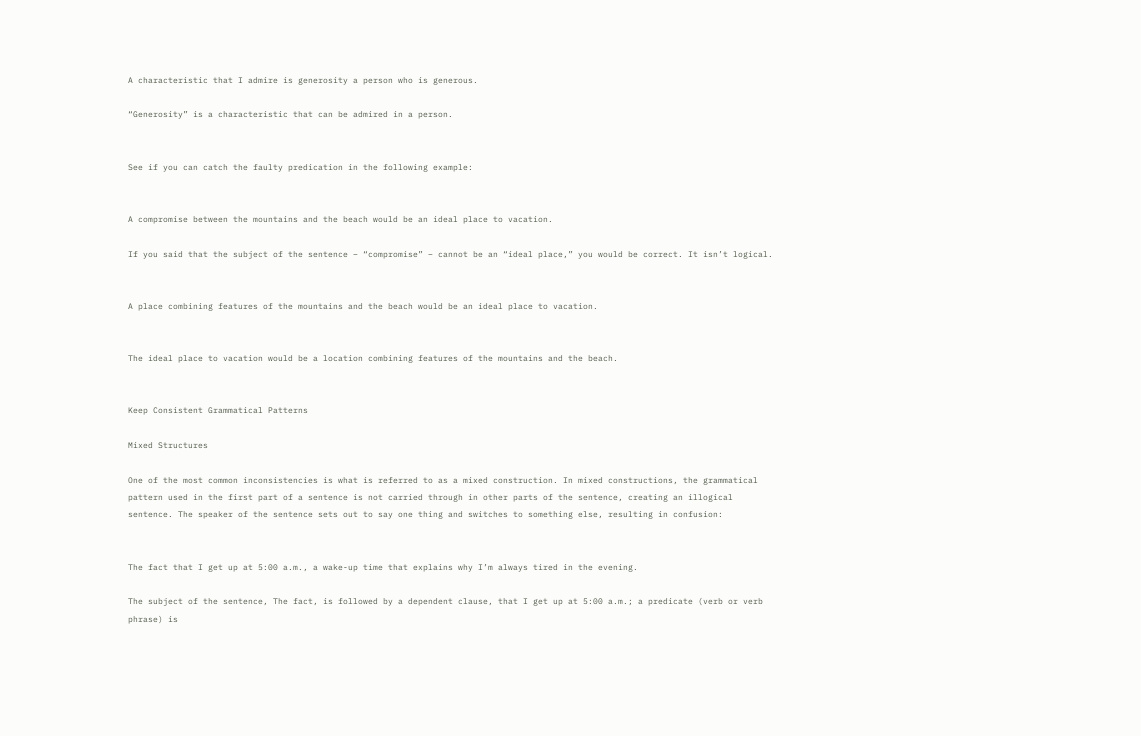A characteristic that I admire is generosity a person who is generous.

“Generosity” is a characteristic that can be admired in a person.


See if you can catch the faulty predication in the following example:


A compromise between the mountains and the beach would be an ideal place to vacation.

If you said that the subject of the sentence – “compromise” – cannot be an “ideal place,” you would be correct. It isn’t logical.


A place combining features of the mountains and the beach would be an ideal place to vacation.


The ideal place to vacation would be a location combining features of the mountains and the beach.


Keep Consistent Grammatical Patterns

Mixed Structures

One of the most common inconsistencies is what is referred to as a mixed construction. In mixed constructions, the grammatical pattern used in the first part of a sentence is not carried through in other parts of the sentence, creating an illogical sentence. The speaker of the sentence sets out to say one thing and switches to something else, resulting in confusion:


The fact that I get up at 5:00 a.m., a wake-up time that explains why I’m always tired in the evening.

The subject of the sentence, The fact, is followed by a dependent clause, that I get up at 5:00 a.m.; a predicate (verb or verb phrase) is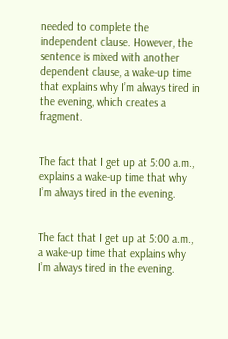needed to complete the independent clause. However, the sentence is mixed with another dependent clause, a wake-up time that explains why I’m always tired in the evening, which creates a fragment.


The fact that I get up at 5:00 a.m., explains a wake-up time that why I’m always tired in the evening.


The fact that I get up at 5:00 a.m., a wake-up time that explains why I’m always tired in the evening.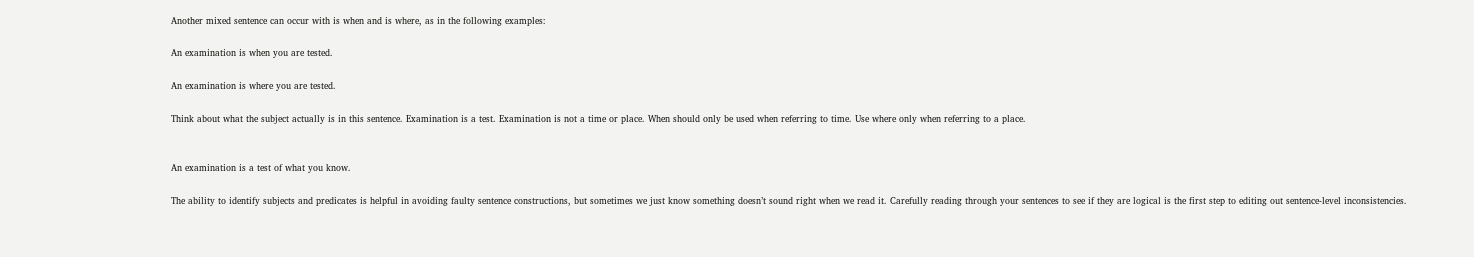Another mixed sentence can occur with is when and is where, as in the following examples:

An examination is when you are tested.

An examination is where you are tested.

Think about what the subject actually is in this sentence. Examination is a test. Examination is not a time or place. When should only be used when referring to time. Use where only when referring to a place.


An examination is a test of what you know.

The ability to identify subjects and predicates is helpful in avoiding faulty sentence constructions, but sometimes we just know something doesn’t sound right when we read it. Carefully reading through your sentences to see if they are logical is the first step to editing out sentence-level inconsistencies.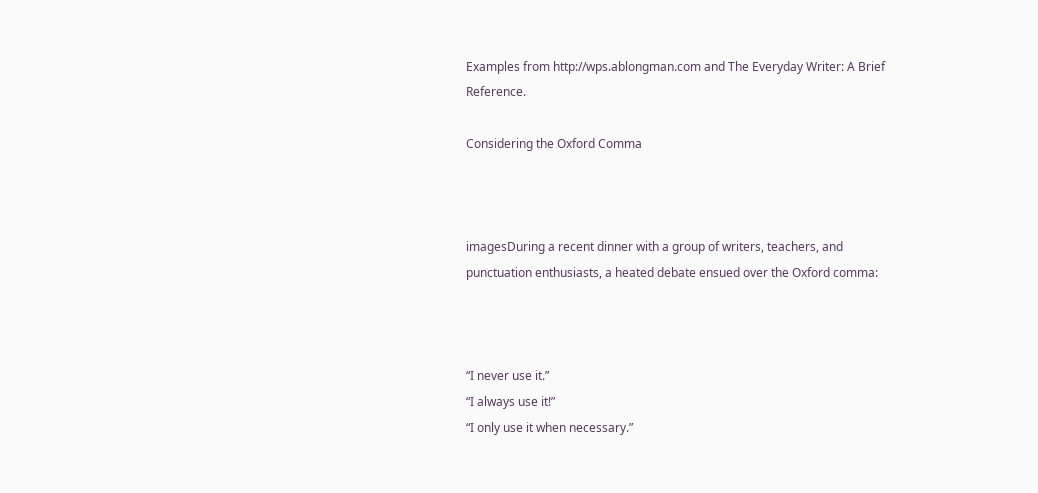Examples from http://wps.ablongman.com and The Everyday Writer: A Brief Reference.

Considering the Oxford Comma



imagesDuring a recent dinner with a group of writers, teachers, and punctuation enthusiasts, a heated debate ensued over the Oxford comma:



“I never use it.”
“I always use it!”
“I only use it when necessary.”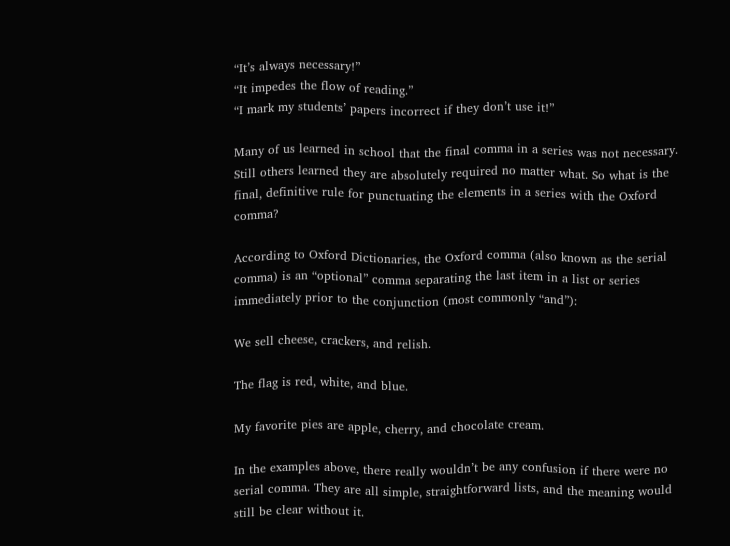“It’s always necessary!”
“It impedes the flow of reading.”
“I mark my students’ papers incorrect if they don’t use it!”

Many of us learned in school that the final comma in a series was not necessary. Still others learned they are absolutely required no matter what. So what is the final, definitive rule for punctuating the elements in a series with the Oxford comma?

According to Oxford Dictionaries, the Oxford comma (also known as the serial comma) is an “optional” comma separating the last item in a list or series immediately prior to the conjunction (most commonly “and”):

We sell cheese, crackers, and relish.

The flag is red, white, and blue.

My favorite pies are apple, cherry, and chocolate cream.

In the examples above, there really wouldn’t be any confusion if there were no serial comma. They are all simple, straightforward lists, and the meaning would still be clear without it.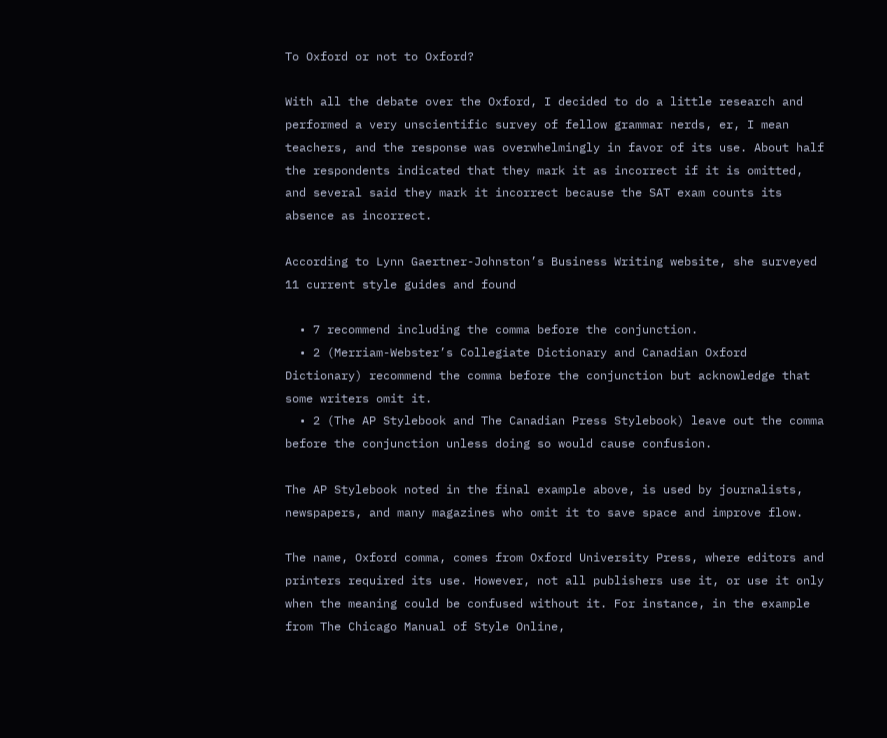To Oxford or not to Oxford?

With all the debate over the Oxford, I decided to do a little research and performed a very unscientific survey of fellow grammar nerds, er, I mean teachers, and the response was overwhelmingly in favor of its use. About half the respondents indicated that they mark it as incorrect if it is omitted, and several said they mark it incorrect because the SAT exam counts its absence as incorrect.

According to Lynn Gaertner-Johnston’s Business Writing website, she surveyed 11 current style guides and found

  • 7 recommend including the comma before the conjunction.
  • 2 (Merriam-Webster’s Collegiate Dictionary and Canadian Oxford Dictionary) recommend the comma before the conjunction but acknowledge that some writers omit it.
  • 2 (The AP Stylebook and The Canadian Press Stylebook) leave out the comma before the conjunction unless doing so would cause confusion.

The AP Stylebook noted in the final example above, is used by journalists, newspapers, and many magazines who omit it to save space and improve flow.

The name, Oxford comma, comes from Oxford University Press, where editors and printers required its use. However, not all publishers use it, or use it only when the meaning could be confused without it. For instance, in the example from The Chicago Manual of Style Online,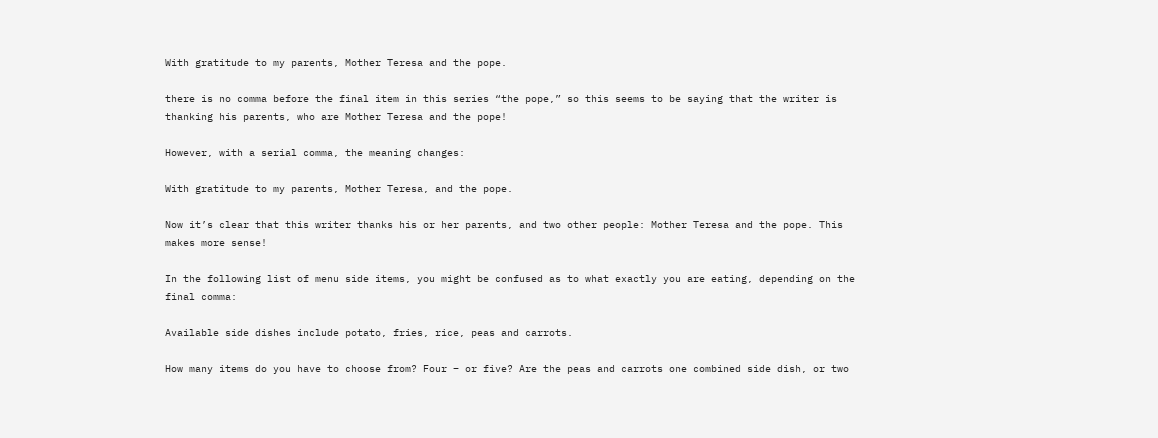With gratitude to my parents, Mother Teresa and the pope.

there is no comma before the final item in this series “the pope,” so this seems to be saying that the writer is thanking his parents, who are Mother Teresa and the pope!

However, with a serial comma, the meaning changes:

With gratitude to my parents, Mother Teresa, and the pope.

Now it’s clear that this writer thanks his or her parents, and two other people: Mother Teresa and the pope. This makes more sense!

In the following list of menu side items, you might be confused as to what exactly you are eating, depending on the final comma:

Available side dishes include potato, fries, rice, peas and carrots.

How many items do you have to choose from? Four – or five? Are the peas and carrots one combined side dish, or two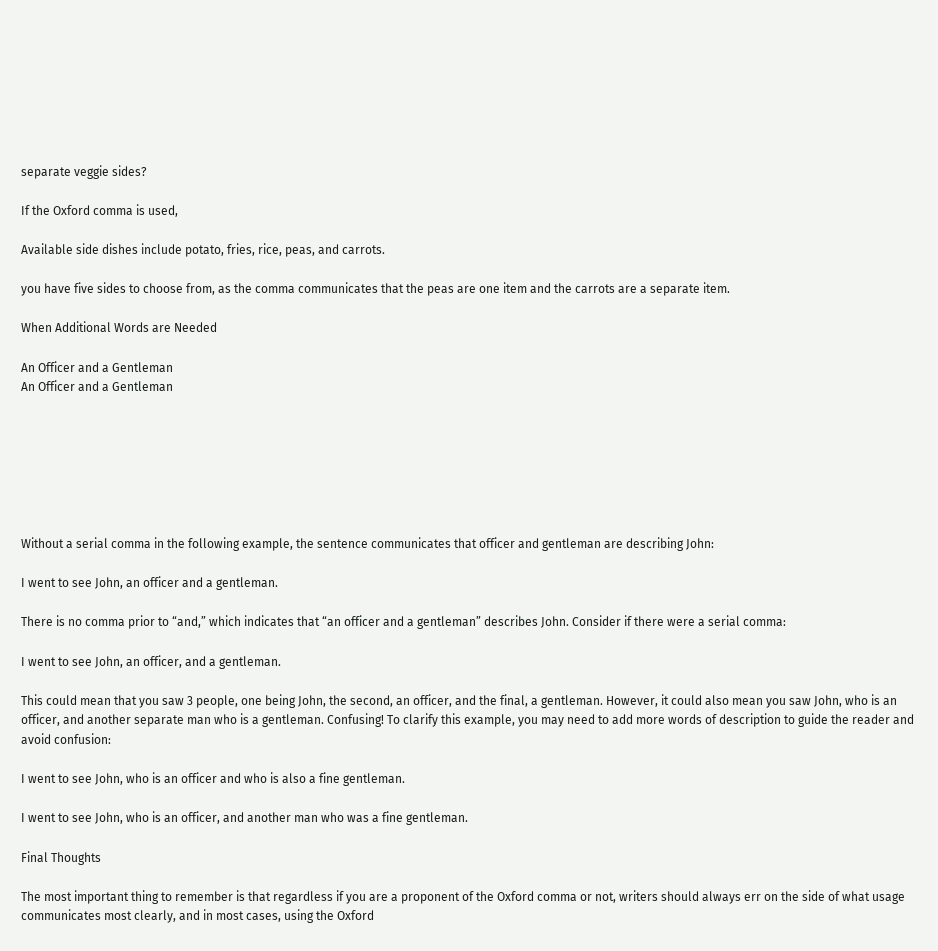separate veggie sides?

If the Oxford comma is used,

Available side dishes include potato, fries, rice, peas, and carrots.

you have five sides to choose from, as the comma communicates that the peas are one item and the carrots are a separate item.

When Additional Words are Needed

An Officer and a Gentleman
An Officer and a Gentleman







Without a serial comma in the following example, the sentence communicates that officer and gentleman are describing John:

I went to see John, an officer and a gentleman.

There is no comma prior to “and,” which indicates that “an officer and a gentleman” describes John. Consider if there were a serial comma:

I went to see John, an officer, and a gentleman.

This could mean that you saw 3 people, one being John, the second, an officer, and the final, a gentleman. However, it could also mean you saw John, who is an officer, and another separate man who is a gentleman. Confusing! To clarify this example, you may need to add more words of description to guide the reader and avoid confusion:

I went to see John, who is an officer and who is also a fine gentleman.

I went to see John, who is an officer, and another man who was a fine gentleman.

Final Thoughts

The most important thing to remember is that regardless if you are a proponent of the Oxford comma or not, writers should always err on the side of what usage communicates most clearly, and in most cases, using the Oxford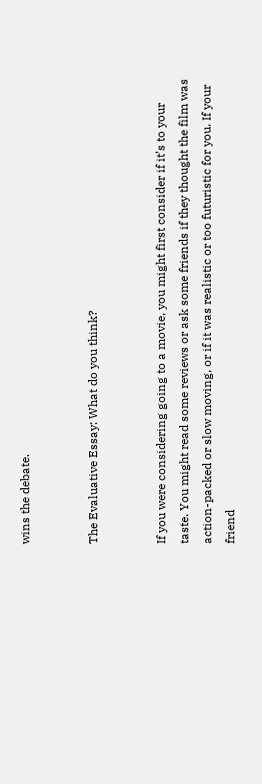wins the debate.


The Evaluative Essay: What do you think?


If you were considering going to a movie, you might first consider if it’s to your taste. You might read some reviews or ask some friends if they thought the film was action-packed or slow moving, or if it was realistic or too futuristic for you. If your friend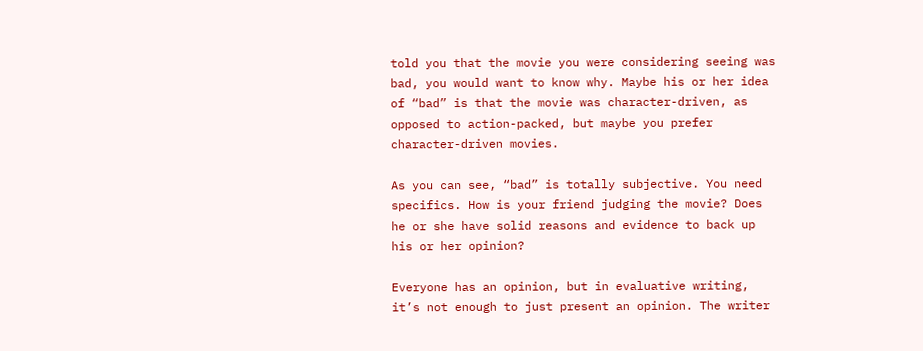told you that the movie you were considering seeing was bad, you would want to know why. Maybe his or her idea of “bad” is that the movie was character-driven, as opposed to action-packed, but maybe you prefer character-driven movies.

As you can see, “bad” is totally subjective. You need specifics. How is your friend judging the movie? Does he or she have solid reasons and evidence to back up his or her opinion?

Everyone has an opinion, but in evaluative writing, it’s not enough to just present an opinion. The writer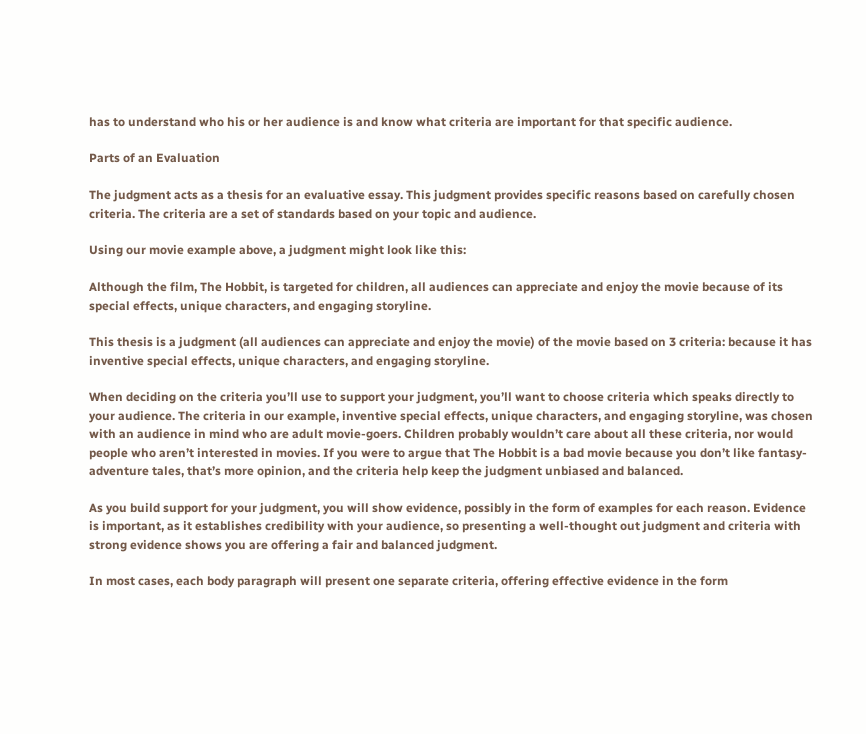has to understand who his or her audience is and know what criteria are important for that specific audience.

Parts of an Evaluation

The judgment acts as a thesis for an evaluative essay. This judgment provides specific reasons based on carefully chosen criteria. The criteria are a set of standards based on your topic and audience.

Using our movie example above, a judgment might look like this:

Although the film, The Hobbit, is targeted for children, all audiences can appreciate and enjoy the movie because of its special effects, unique characters, and engaging storyline.

This thesis is a judgment (all audiences can appreciate and enjoy the movie) of the movie based on 3 criteria: because it has inventive special effects, unique characters, and engaging storyline.

When deciding on the criteria you’ll use to support your judgment, you’ll want to choose criteria which speaks directly to your audience. The criteria in our example, inventive special effects, unique characters, and engaging storyline, was chosen with an audience in mind who are adult movie-goers. Children probably wouldn’t care about all these criteria, nor would people who aren’t interested in movies. If you were to argue that The Hobbit is a bad movie because you don’t like fantasy-adventure tales, that’s more opinion, and the criteria help keep the judgment unbiased and balanced.

As you build support for your judgment, you will show evidence, possibly in the form of examples for each reason. Evidence is important, as it establishes credibility with your audience, so presenting a well-thought out judgment and criteria with strong evidence shows you are offering a fair and balanced judgment.

In most cases, each body paragraph will present one separate criteria, offering effective evidence in the form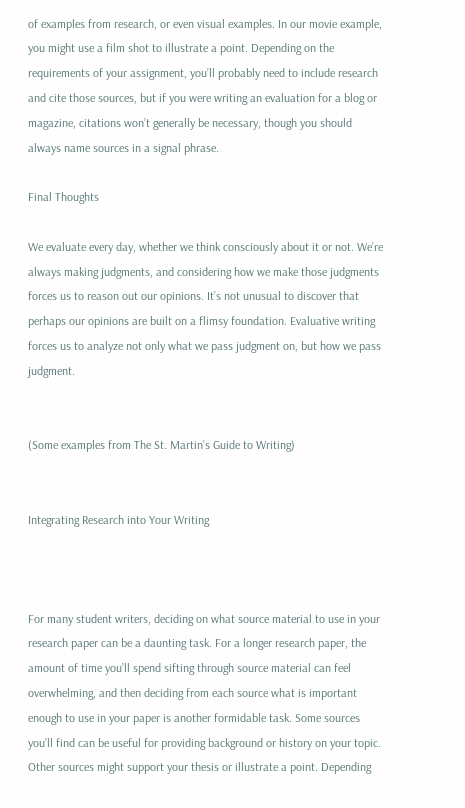of examples from research, or even visual examples. In our movie example, you might use a film shot to illustrate a point. Depending on the requirements of your assignment, you’ll probably need to include research and cite those sources, but if you were writing an evaluation for a blog or magazine, citations won’t generally be necessary, though you should always name sources in a signal phrase.

Final Thoughts

We evaluate every day, whether we think consciously about it or not. We’re always making judgments, and considering how we make those judgments forces us to reason out our opinions. It’s not unusual to discover that perhaps our opinions are built on a flimsy foundation. Evaluative writing forces us to analyze not only what we pass judgment on, but how we pass judgment.


(Some examples from The St. Martin’s Guide to Writing)


Integrating Research into Your Writing



For many student writers, deciding on what source material to use in your research paper can be a daunting task. For a longer research paper, the amount of time you’ll spend sifting through source material can feel overwhelming, and then deciding from each source what is important enough to use in your paper is another formidable task. Some sources you’ll find can be useful for providing background or history on your topic. Other sources might support your thesis or illustrate a point. Depending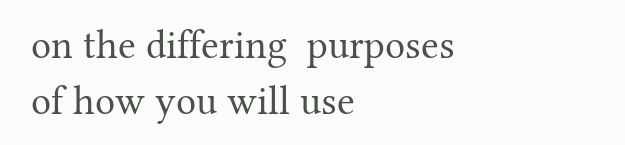on the differing  purposes of how you will use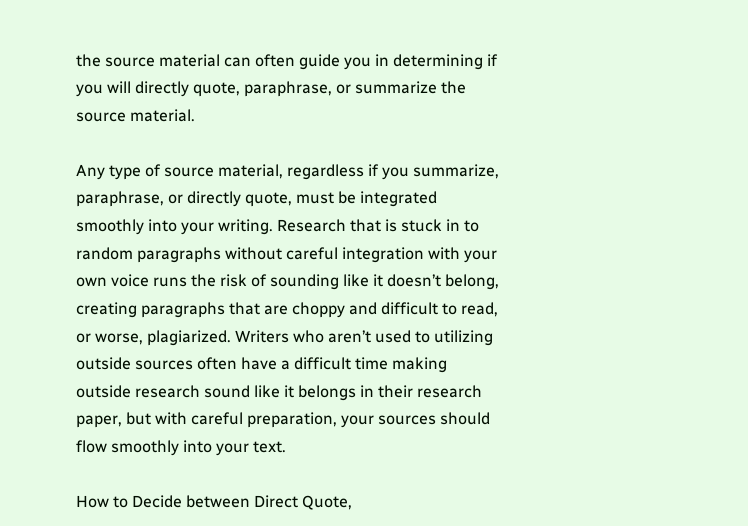the source material can often guide you in determining if you will directly quote, paraphrase, or summarize the source material.

Any type of source material, regardless if you summarize, paraphrase, or directly quote, must be integrated smoothly into your writing. Research that is stuck in to random paragraphs without careful integration with your own voice runs the risk of sounding like it doesn’t belong, creating paragraphs that are choppy and difficult to read, or worse, plagiarized. Writers who aren’t used to utilizing outside sources often have a difficult time making outside research sound like it belongs in their research paper, but with careful preparation, your sources should flow smoothly into your text.

How to Decide between Direct Quote,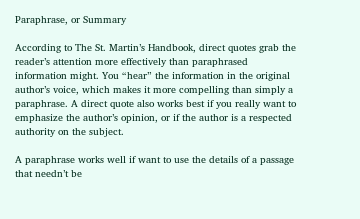Paraphrase, or Summary

According to The St. Martin’s Handbook, direct quotes grab the reader’s attention more effectively than paraphrased information might. You “hear” the information in the original author’s voice, which makes it more compelling than simply a paraphrase. A direct quote also works best if you really want to emphasize the author’s opinion, or if the author is a respected authority on the subject.

A paraphrase works well if want to use the details of a passage that needn’t be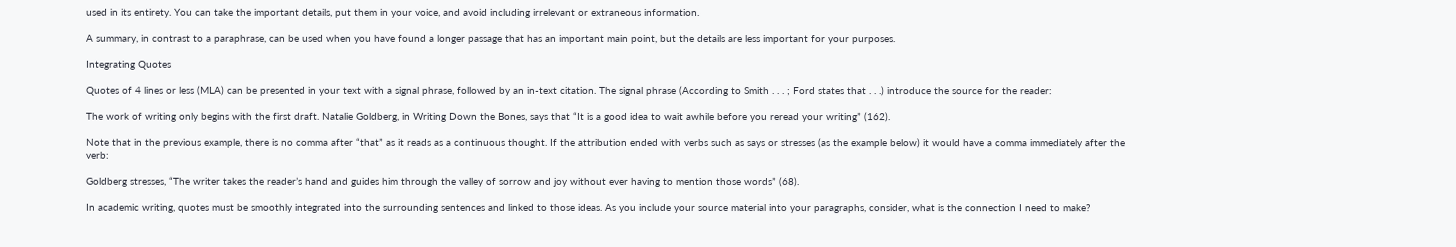used in its entirety. You can take the important details, put them in your voice, and avoid including irrelevant or extraneous information.

A summary, in contrast to a paraphrase, can be used when you have found a longer passage that has an important main point, but the details are less important for your purposes.

Integrating Quotes

Quotes of 4 lines or less (MLA) can be presented in your text with a signal phrase, followed by an in-text citation. The signal phrase (According to Smith . . . ; Ford states that . . .) introduce the source for the reader:

The work of writing only begins with the first draft. Natalie Goldberg, in Writing Down the Bones, says that “It is a good idea to wait awhile before you reread your writing” (162).

Note that in the previous example, there is no comma after “that” as it reads as a continuous thought. If the attribution ended with verbs such as says or stresses (as the example below) it would have a comma immediately after the verb:

Goldberg stresses, “The writer takes the reader’s hand and guides him through the valley of sorrow and joy without ever having to mention those words” (68).

In academic writing, quotes must be smoothly integrated into the surrounding sentences and linked to those ideas. As you include your source material into your paragraphs, consider, what is the connection I need to make?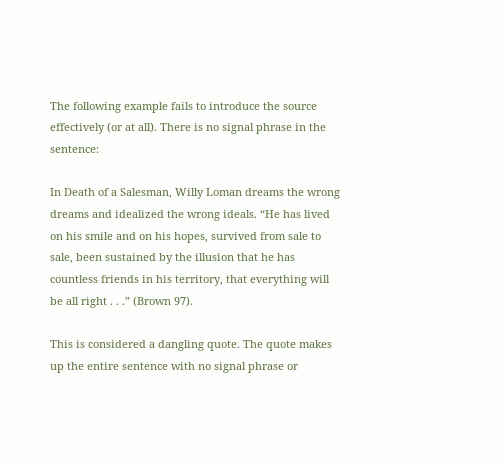The following example fails to introduce the source effectively (or at all). There is no signal phrase in the sentence:

In Death of a Salesman, Willy Loman dreams the wrong dreams and idealized the wrong ideals. “He has lived on his smile and on his hopes, survived from sale to sale, been sustained by the illusion that he has countless friends in his territory, that everything will be all right . . .” (Brown 97).

This is considered a dangling quote. The quote makes up the entire sentence with no signal phrase or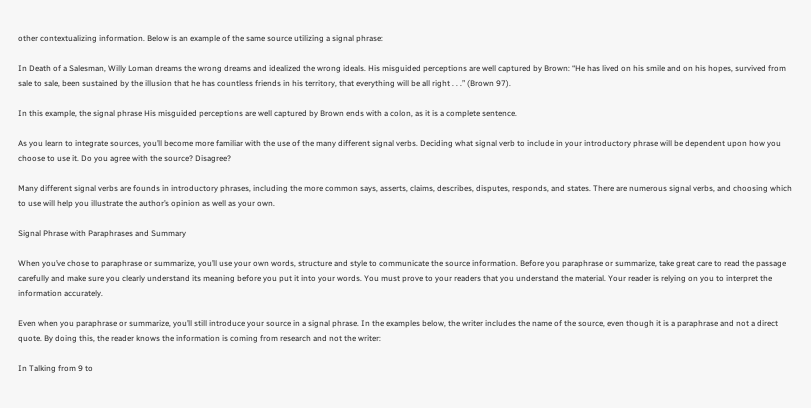other contextualizing information. Below is an example of the same source utilizing a signal phrase:

In Death of a Salesman, Willy Loman dreams the wrong dreams and idealized the wrong ideals. His misguided perceptions are well captured by Brown: “He has lived on his smile and on his hopes, survived from sale to sale, been sustained by the illusion that he has countless friends in his territory, that everything will be all right . . .” (Brown 97).

In this example, the signal phrase His misguided perceptions are well captured by Brown ends with a colon, as it is a complete sentence.

As you learn to integrate sources, you’ll become more familiar with the use of the many different signal verbs. Deciding what signal verb to include in your introductory phrase will be dependent upon how you choose to use it. Do you agree with the source? Disagree?

Many different signal verbs are founds in introductory phrases, including the more common says, asserts, claims, describes, disputes, responds, and states. There are numerous signal verbs, and choosing which to use will help you illustrate the author’s opinion as well as your own.

Signal Phrase with Paraphrases and Summary

When you’ve chose to paraphrase or summarize, you’ll use your own words, structure and style to communicate the source information. Before you paraphrase or summarize, take great care to read the passage carefully and make sure you clearly understand its meaning before you put it into your words. You must prove to your readers that you understand the material. Your reader is relying on you to interpret the information accurately.

Even when you paraphrase or summarize, you’ll still introduce your source in a signal phrase. In the examples below, the writer includes the name of the source, even though it is a paraphrase and not a direct quote. By doing this, the reader knows the information is coming from research and not the writer:

In Talking from 9 to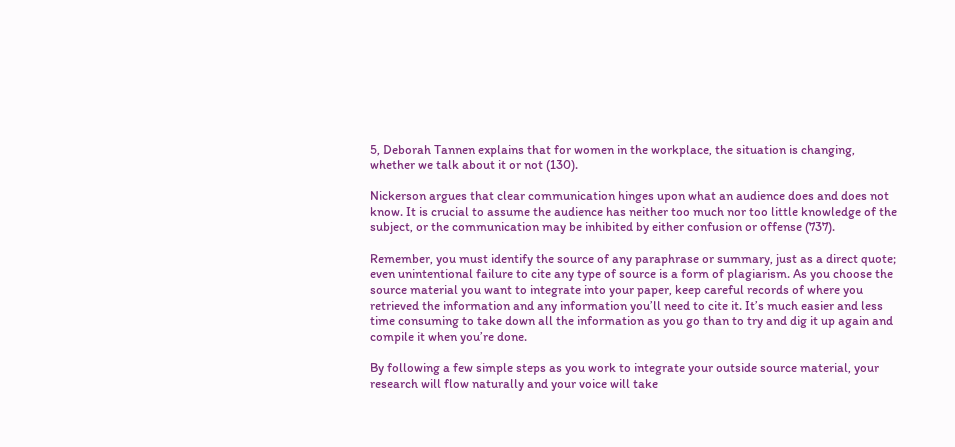5, Deborah Tannen explains that for women in the workplace, the situation is changing, whether we talk about it or not (130).

Nickerson argues that clear communication hinges upon what an audience does and does not know. It is crucial to assume the audience has neither too much nor too little knowledge of the subject, or the communication may be inhibited by either confusion or offense (737).

Remember, you must identify the source of any paraphrase or summary, just as a direct quote; even unintentional failure to cite any type of source is a form of plagiarism. As you choose the source material you want to integrate into your paper, keep careful records of where you retrieved the information and any information you’ll need to cite it. It’s much easier and less time consuming to take down all the information as you go than to try and dig it up again and compile it when you’re done.

By following a few simple steps as you work to integrate your outside source material, your research will flow naturally and your voice will take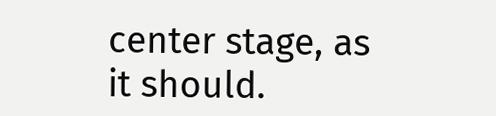center stage, as it should.